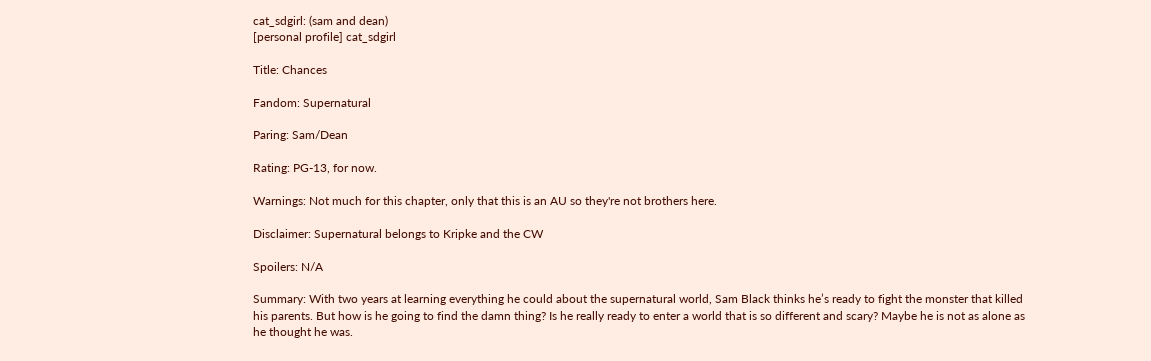cat_sdgirl: (sam and dean)
[personal profile] cat_sdgirl

Title: Chances

Fandom: Supernatural

Paring: Sam/Dean

Rating: PG-13, for now.

Warnings: Not much for this chapter, only that this is an AU so they're not brothers here.

Disclaimer: Supernatural belongs to Kripke and the CW

Spoilers: N/A

Summary: With two years at learning everything he could about the supernatural world, Sam Black thinks he’s ready to fight the monster that killed his parents. But how is he going to find the damn thing? Is he really ready to enter a world that is so different and scary? Maybe he is not as alone as he thought he was.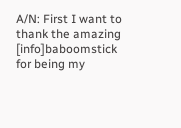A/N: First I want to thank the amazing [info]baboomstick for being my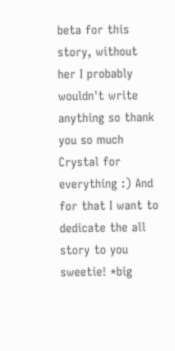beta for this story, without her I probably wouldn't write anything so thank you so much Crystal for everything :) And for that I want to dedicate the all story to you sweetie! *big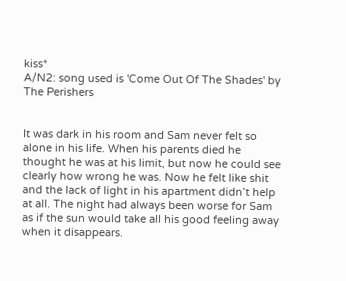kiss*
A/N2: song used is 'Come Out Of The Shades' by The Perishers


It was dark in his room and Sam never felt so alone in his life. When his parents died he thought he was at his limit, but now he could see clearly how wrong he was. Now he felt like shit and the lack of light in his apartment didn’t help at all. The night had always been worse for Sam as if the sun would take all his good feeling away when it disappears.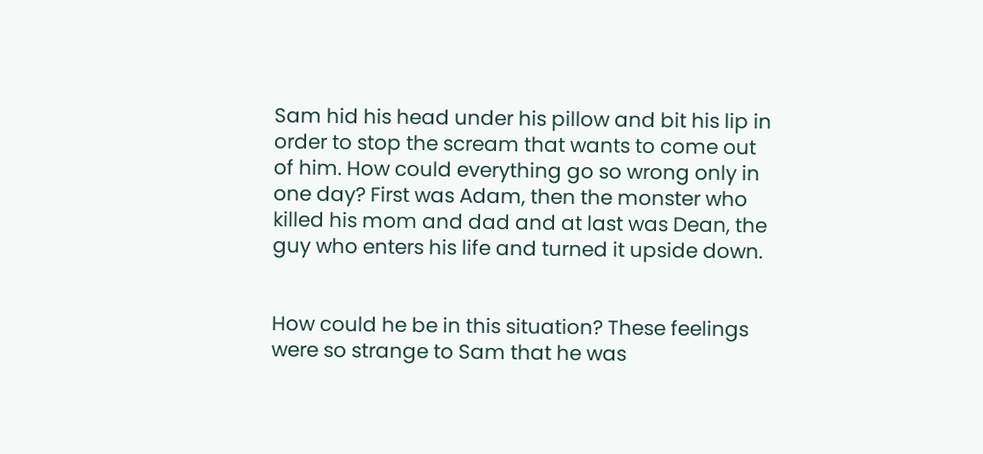Sam hid his head under his pillow and bit his lip in order to stop the scream that wants to come out of him. How could everything go so wrong only in one day? First was Adam, then the monster who killed his mom and dad and at last was Dean, the guy who enters his life and turned it upside down.


How could he be in this situation? These feelings were so strange to Sam that he was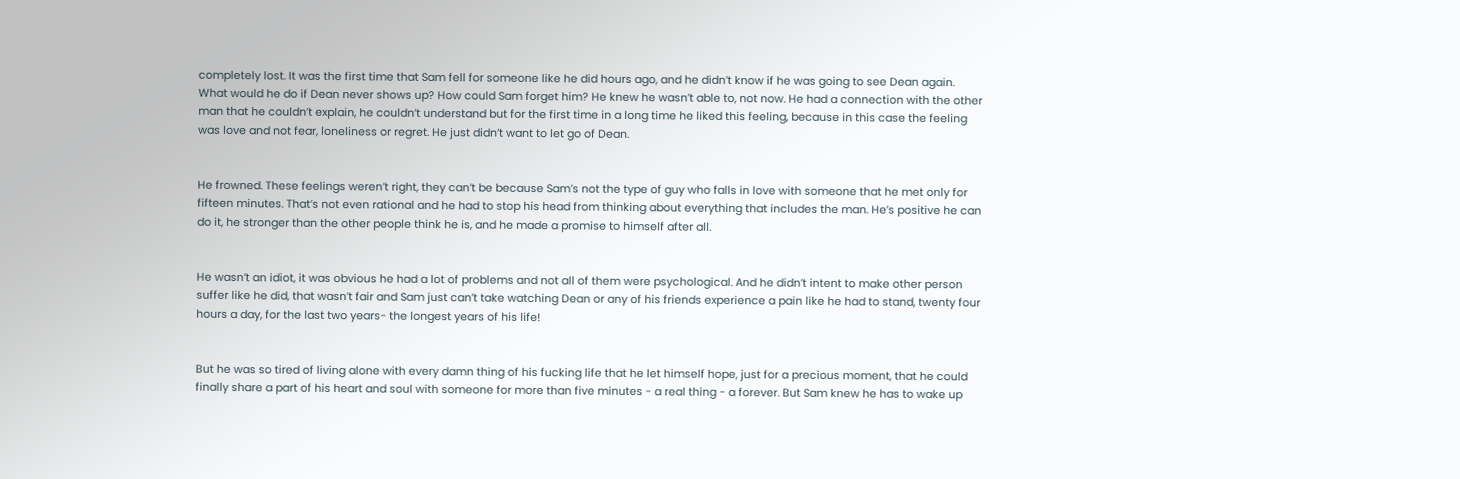completely lost. It was the first time that Sam fell for someone like he did hours ago, and he didn’t know if he was going to see Dean again. What would he do if Dean never shows up? How could Sam forget him? He knew he wasn’t able to, not now. He had a connection with the other man that he couldn’t explain, he couldn’t understand but for the first time in a long time he liked this feeling, because in this case the feeling was love and not fear, loneliness or regret. He just didn’t want to let go of Dean.


He frowned. These feelings weren’t right, they can’t be because Sam’s not the type of guy who falls in love with someone that he met only for fifteen minutes. That’s not even rational and he had to stop his head from thinking about everything that includes the man. He’s positive he can do it, he stronger than the other people think he is, and he made a promise to himself after all.


He wasn’t an idiot, it was obvious he had a lot of problems and not all of them were psychological. And he didn’t intent to make other person suffer like he did, that wasn’t fair and Sam just can’t take watching Dean or any of his friends experience a pain like he had to stand, twenty four hours a day, for the last two years- the longest years of his life!


But he was so tired of living alone with every damn thing of his fucking life that he let himself hope, just for a precious moment, that he could finally share a part of his heart and soul with someone for more than five minutes - a real thing - a forever. But Sam knew he has to wake up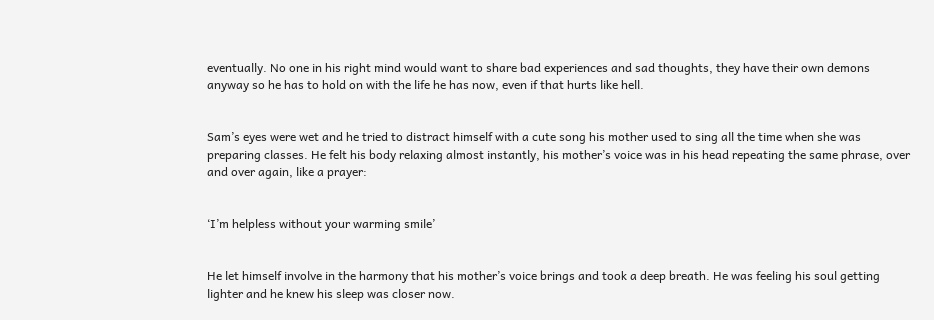eventually. No one in his right mind would want to share bad experiences and sad thoughts, they have their own demons anyway so he has to hold on with the life he has now, even if that hurts like hell.


Sam’s eyes were wet and he tried to distract himself with a cute song his mother used to sing all the time when she was preparing classes. He felt his body relaxing almost instantly, his mother’s voice was in his head repeating the same phrase, over and over again, like a prayer:


‘I’m helpless without your warming smile’


He let himself involve in the harmony that his mother’s voice brings and took a deep breath. He was feeling his soul getting lighter and he knew his sleep was closer now.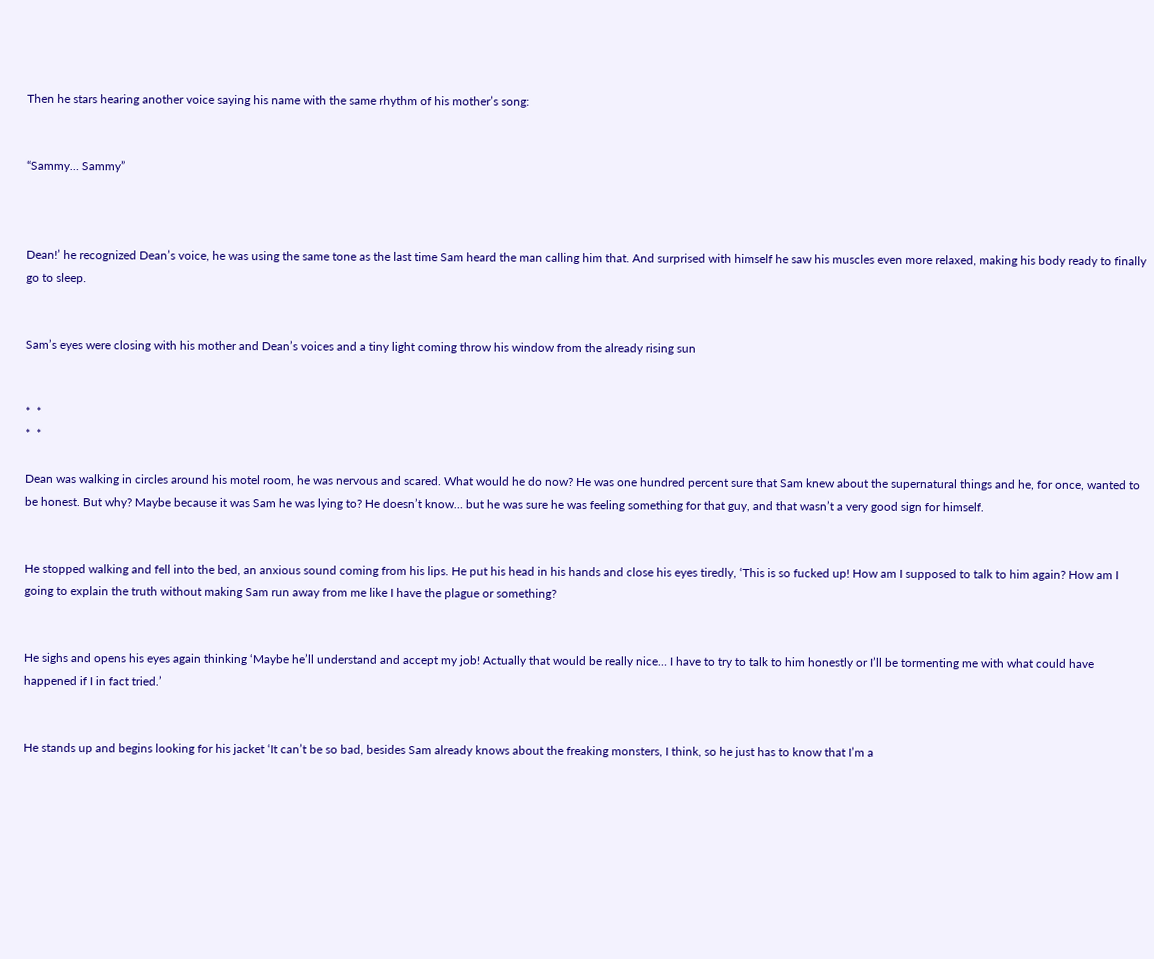Then he stars hearing another voice saying his name with the same rhythm of his mother’s song:


“Sammy… Sammy”



Dean!’ he recognized Dean’s voice, he was using the same tone as the last time Sam heard the man calling him that. And surprised with himself he saw his muscles even more relaxed, making his body ready to finally go to sleep.


Sam’s eyes were closing with his mother and Dean’s voices and a tiny light coming throw his window from the already rising sun


*  *
*  *

Dean was walking in circles around his motel room, he was nervous and scared. What would he do now? He was one hundred percent sure that Sam knew about the supernatural things and he, for once, wanted to be honest. But why? Maybe because it was Sam he was lying to? He doesn’t know… but he was sure he was feeling something for that guy, and that wasn’t a very good sign for himself.


He stopped walking and fell into the bed, an anxious sound coming from his lips. He put his head in his hands and close his eyes tiredly, ‘This is so fucked up! How am I supposed to talk to him again? How am I going to explain the truth without making Sam run away from me like I have the plague or something?


He sighs and opens his eyes again thinking ‘Maybe he’ll understand and accept my job! Actually that would be really nice… I have to try to talk to him honestly or I’ll be tormenting me with what could have happened if I in fact tried.’


He stands up and begins looking for his jacket ‘It can’t be so bad, besides Sam already knows about the freaking monsters, I think, so he just has to know that I’m a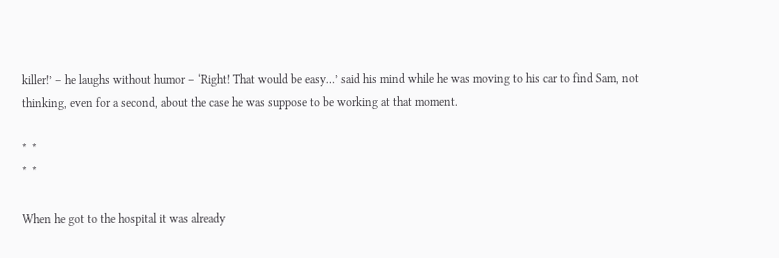killer!’ – he laughs without humor – ‘Right! That would be easy…’ said his mind while he was moving to his car to find Sam, not thinking, even for a second, about the case he was suppose to be working at that moment.

*  *
*  *

When he got to the hospital it was already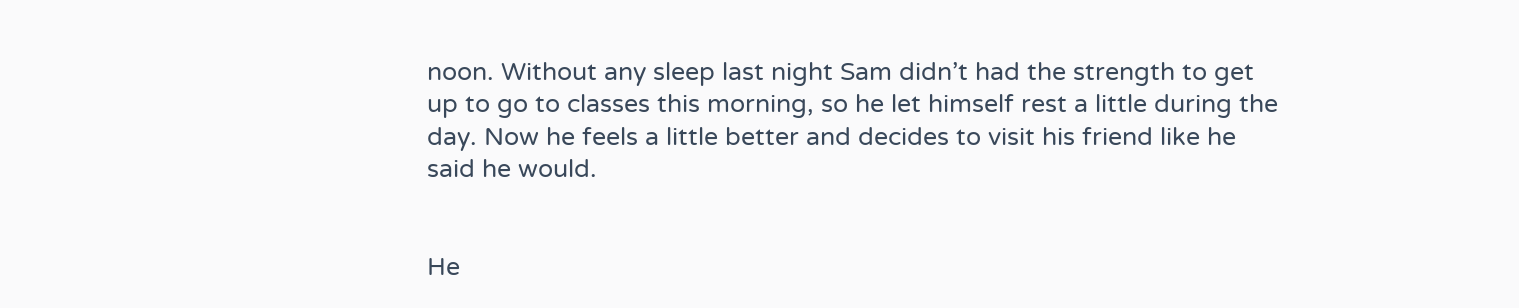noon. Without any sleep last night Sam didn’t had the strength to get up to go to classes this morning, so he let himself rest a little during the day. Now he feels a little better and decides to visit his friend like he said he would.


He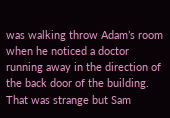was walking throw Adam’s room when he noticed a doctor running away in the direction of the back door of the building. That was strange but Sam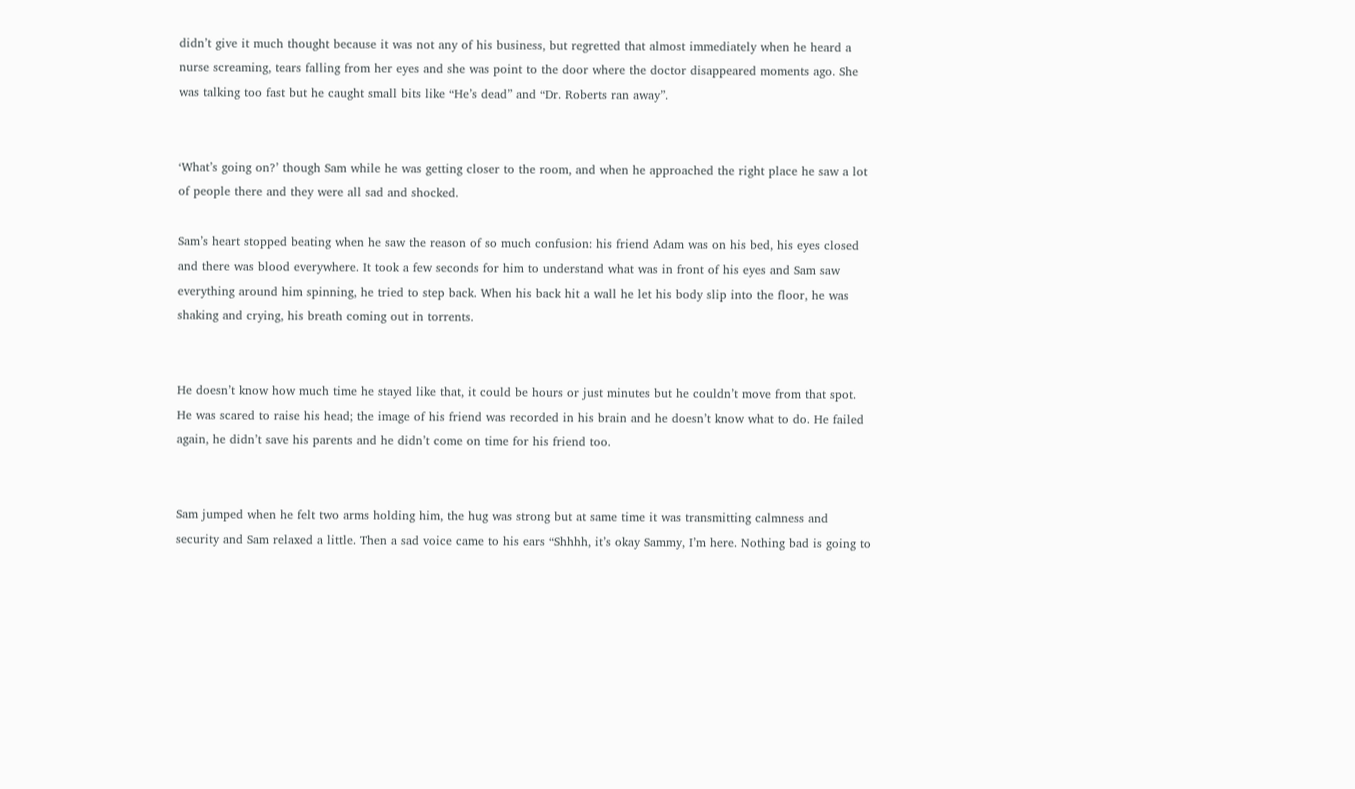didn’t give it much thought because it was not any of his business, but regretted that almost immediately when he heard a nurse screaming, tears falling from her eyes and she was point to the door where the doctor disappeared moments ago. She was talking too fast but he caught small bits like “He’s dead” and “Dr. Roberts ran away”.


‘What’s going on?’ though Sam while he was getting closer to the room, and when he approached the right place he saw a lot of people there and they were all sad and shocked.

Sam’s heart stopped beating when he saw the reason of so much confusion: his friend Adam was on his bed, his eyes closed and there was blood everywhere. It took a few seconds for him to understand what was in front of his eyes and Sam saw everything around him spinning, he tried to step back. When his back hit a wall he let his body slip into the floor, he was shaking and crying, his breath coming out in torrents.


He doesn’t know how much time he stayed like that, it could be hours or just minutes but he couldn’t move from that spot. He was scared to raise his head; the image of his friend was recorded in his brain and he doesn’t know what to do. He failed again, he didn’t save his parents and he didn’t come on time for his friend too.


Sam jumped when he felt two arms holding him, the hug was strong but at same time it was transmitting calmness and security and Sam relaxed a little. Then a sad voice came to his ears “Shhhh, it’s okay Sammy, I’m here. Nothing bad is going to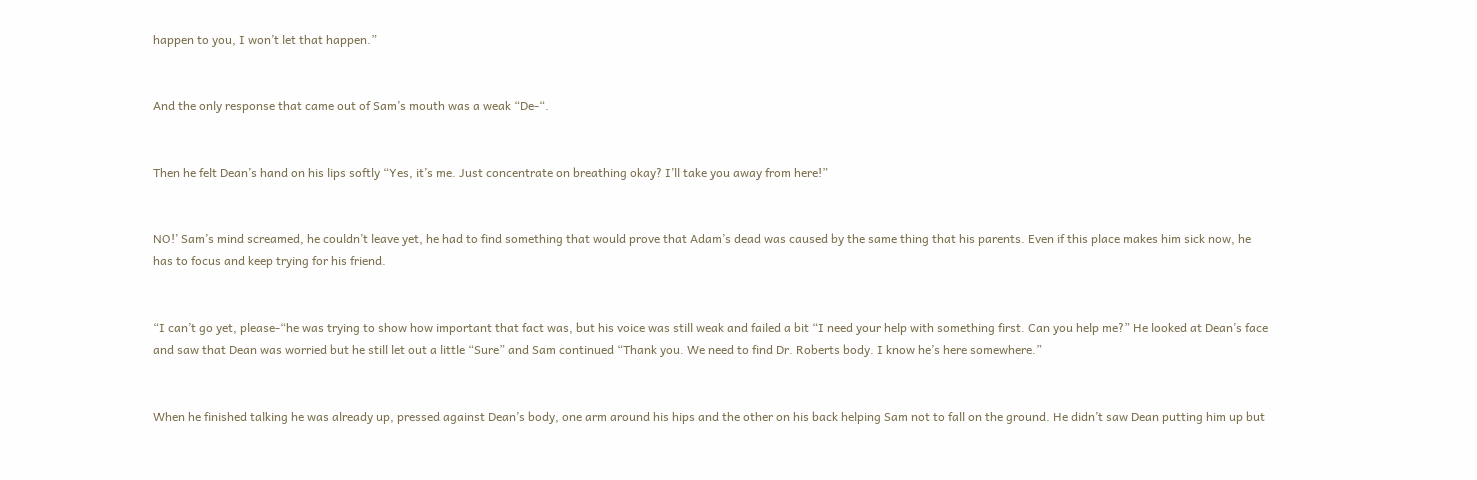happen to you, I won’t let that happen.”


And the only response that came out of Sam’s mouth was a weak “De-“.


Then he felt Dean’s hand on his lips softly “Yes, it’s me. Just concentrate on breathing okay? I’ll take you away from here!”


NO!’ Sam’s mind screamed, he couldn’t leave yet, he had to find something that would prove that Adam’s dead was caused by the same thing that his parents. Even if this place makes him sick now, he has to focus and keep trying for his friend.


“I can’t go yet, please-“he was trying to show how important that fact was, but his voice was still weak and failed a bit “I need your help with something first. Can you help me?” He looked at Dean’s face and saw that Dean was worried but he still let out a little “Sure” and Sam continued “Thank you. We need to find Dr. Roberts body. I know he’s here somewhere.”


When he finished talking he was already up, pressed against Dean’s body, one arm around his hips and the other on his back helping Sam not to fall on the ground. He didn’t saw Dean putting him up but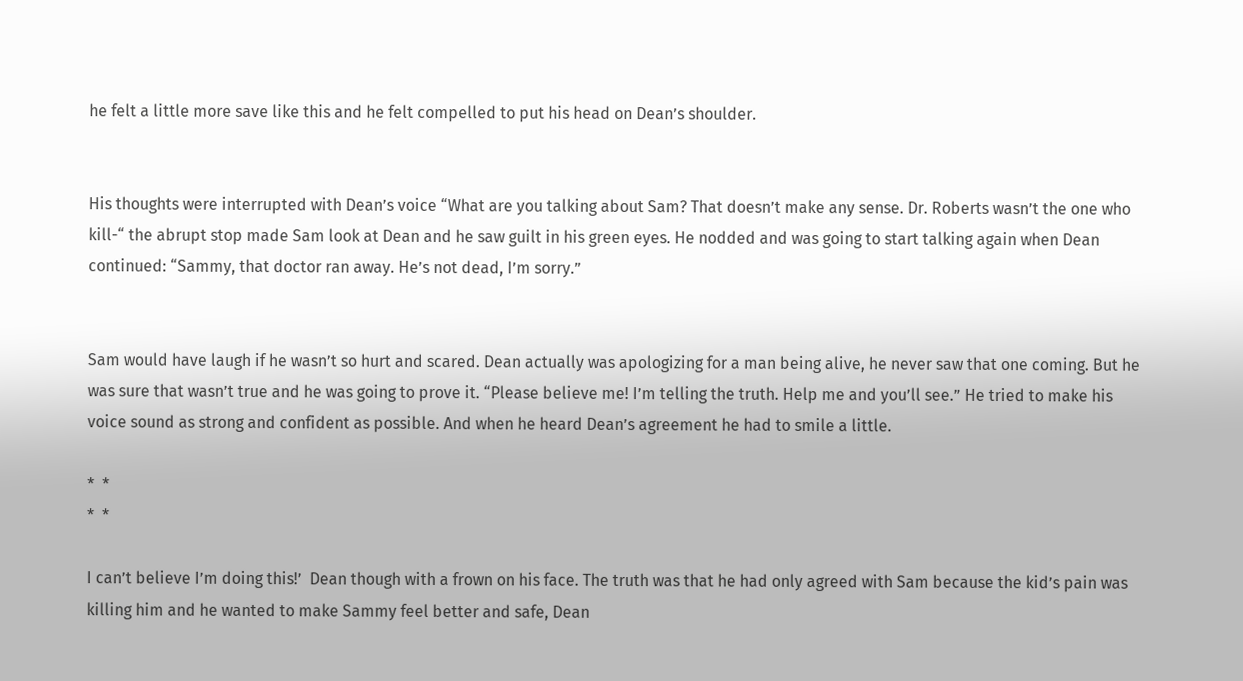he felt a little more save like this and he felt compelled to put his head on Dean’s shoulder.


His thoughts were interrupted with Dean’s voice “What are you talking about Sam? That doesn’t make any sense. Dr. Roberts wasn’t the one who kill-“ the abrupt stop made Sam look at Dean and he saw guilt in his green eyes. He nodded and was going to start talking again when Dean continued: “Sammy, that doctor ran away. He’s not dead, I’m sorry.”


Sam would have laugh if he wasn’t so hurt and scared. Dean actually was apologizing for a man being alive, he never saw that one coming. But he was sure that wasn’t true and he was going to prove it. “Please believe me! I’m telling the truth. Help me and you’ll see.” He tried to make his voice sound as strong and confident as possible. And when he heard Dean’s agreement he had to smile a little.

*  *
*  *

I can’t believe I’m doing this!’  Dean though with a frown on his face. The truth was that he had only agreed with Sam because the kid’s pain was killing him and he wanted to make Sammy feel better and safe, Dean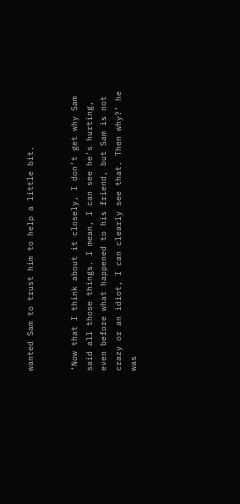wanted Sam to trust him to help a little bit.


‘Now that I think about it closely, I don’t get why Sam said all those things. I mean, I can see he’s hurting, even before what happened to his friend, but Sam is not crazy or an idiot, I can clearly see that. Then why?’ he was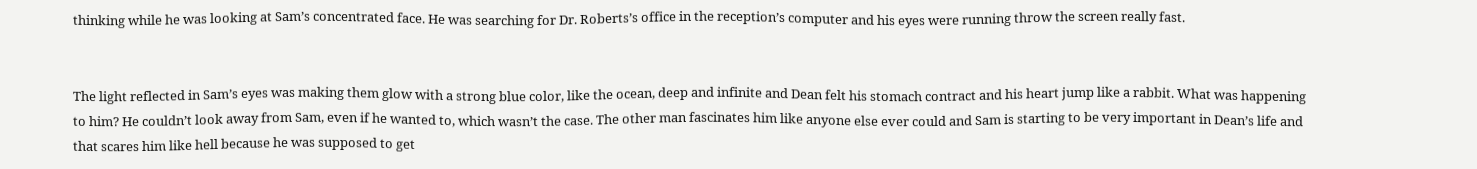thinking while he was looking at Sam’s concentrated face. He was searching for Dr. Roberts’s office in the reception’s computer and his eyes were running throw the screen really fast.


The light reflected in Sam’s eyes was making them glow with a strong blue color, like the ocean, deep and infinite and Dean felt his stomach contract and his heart jump like a rabbit. What was happening to him? He couldn’t look away from Sam, even if he wanted to, which wasn’t the case. The other man fascinates him like anyone else ever could and Sam is starting to be very important in Dean’s life and that scares him like hell because he was supposed to get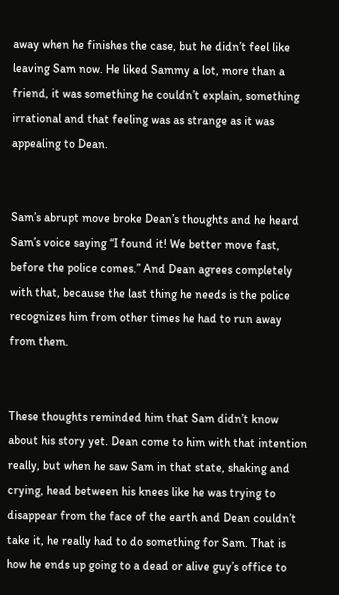away when he finishes the case, but he didn’t feel like leaving Sam now. He liked Sammy a lot, more than a friend, it was something he couldn’t explain, something irrational and that feeling was as strange as it was appealing to Dean.


Sam’s abrupt move broke Dean’s thoughts and he heard Sam’s voice saying “I found it! We better move fast, before the police comes.” And Dean agrees completely with that, because the last thing he needs is the police recognizes him from other times he had to run away from them.


These thoughts reminded him that Sam didn’t know about his story yet. Dean come to him with that intention really, but when he saw Sam in that state, shaking and crying, head between his knees like he was trying to disappear from the face of the earth and Dean couldn’t take it, he really had to do something for Sam. That is how he ends up going to a dead or alive guy’s office to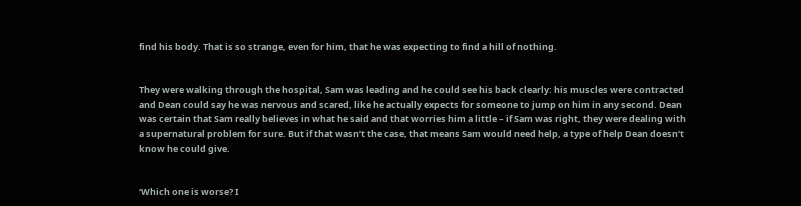find his body. That is so strange, even for him, that he was expecting to find a hill of nothing.


They were walking through the hospital, Sam was leading and he could see his back clearly: his muscles were contracted and Dean could say he was nervous and scared, like he actually expects for someone to jump on him in any second. Dean was certain that Sam really believes in what he said and that worries him a little – if Sam was right, they were dealing with a supernatural problem for sure. But if that wasn’t the case, that means Sam would need help, a type of help Dean doesn’t know he could give.


‘Which one is worse? I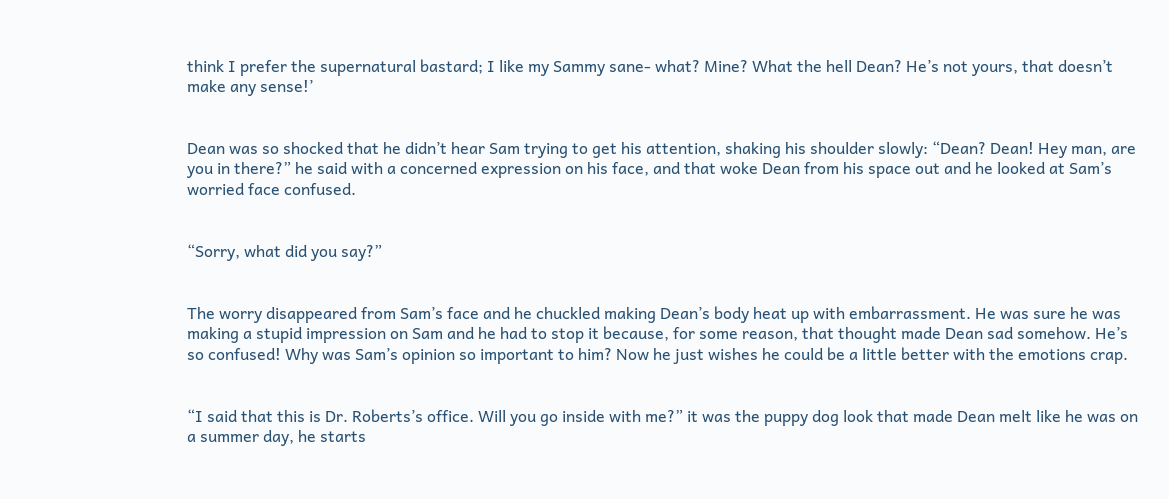think I prefer the supernatural bastard; I like my Sammy sane- what? Mine? What the hell Dean? He’s not yours, that doesn’t make any sense!’


Dean was so shocked that he didn’t hear Sam trying to get his attention, shaking his shoulder slowly: “Dean? Dean! Hey man, are you in there?” he said with a concerned expression on his face, and that woke Dean from his space out and he looked at Sam’s worried face confused.


“Sorry, what did you say?”


The worry disappeared from Sam’s face and he chuckled making Dean’s body heat up with embarrassment. He was sure he was making a stupid impression on Sam and he had to stop it because, for some reason, that thought made Dean sad somehow. He’s so confused! Why was Sam’s opinion so important to him? Now he just wishes he could be a little better with the emotions crap.


“I said that this is Dr. Roberts’s office. Will you go inside with me?” it was the puppy dog look that made Dean melt like he was on a summer day, he starts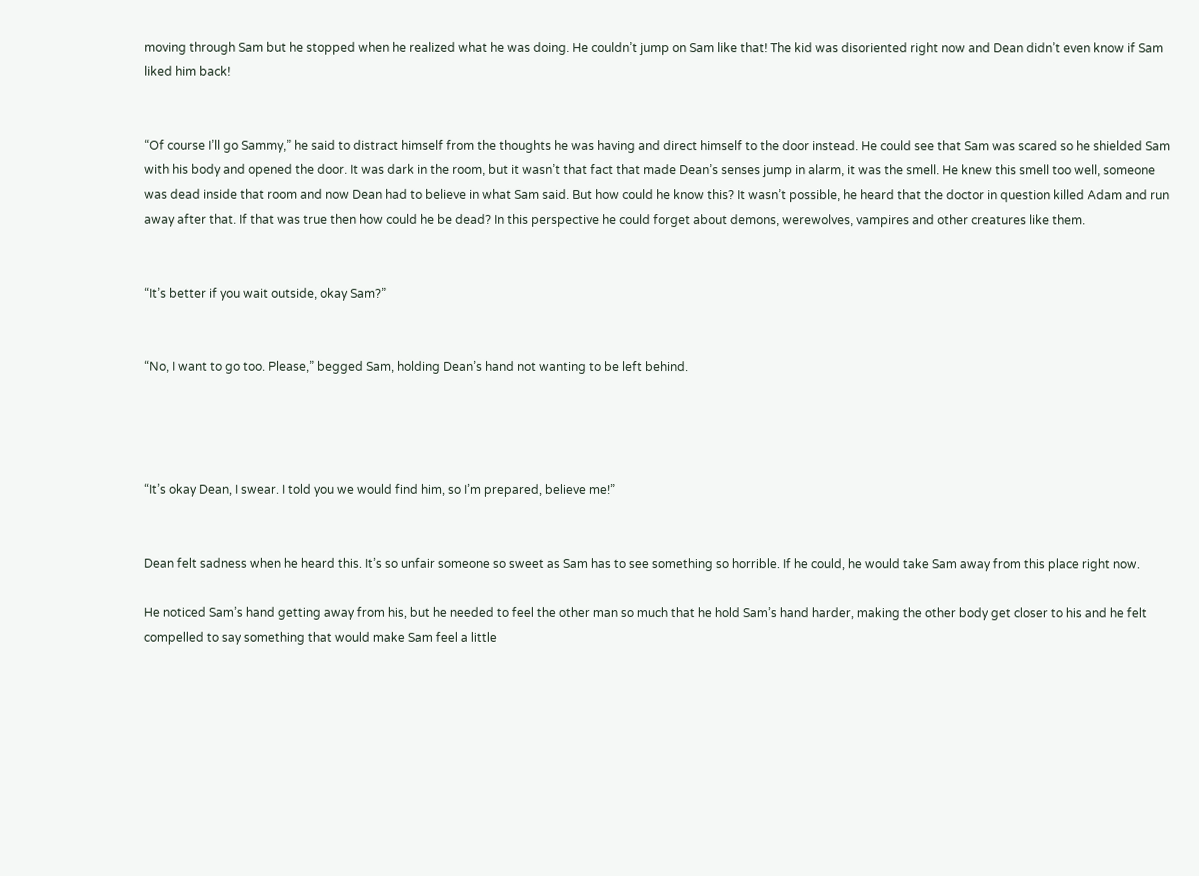moving through Sam but he stopped when he realized what he was doing. He couldn’t jump on Sam like that! The kid was disoriented right now and Dean didn’t even know if Sam liked him back!


“Of course I’ll go Sammy,” he said to distract himself from the thoughts he was having and direct himself to the door instead. He could see that Sam was scared so he shielded Sam with his body and opened the door. It was dark in the room, but it wasn’t that fact that made Dean’s senses jump in alarm, it was the smell. He knew this smell too well, someone was dead inside that room and now Dean had to believe in what Sam said. But how could he know this? It wasn’t possible, he heard that the doctor in question killed Adam and run away after that. If that was true then how could he be dead? In this perspective he could forget about demons, werewolves, vampires and other creatures like them.


“It’s better if you wait outside, okay Sam?”


“No, I want to go too. Please,” begged Sam, holding Dean’s hand not wanting to be left behind.




“It’s okay Dean, I swear. I told you we would find him, so I’m prepared, believe me!”


Dean felt sadness when he heard this. It’s so unfair someone so sweet as Sam has to see something so horrible. If he could, he would take Sam away from this place right now.

He noticed Sam’s hand getting away from his, but he needed to feel the other man so much that he hold Sam’s hand harder, making the other body get closer to his and he felt compelled to say something that would make Sam feel a little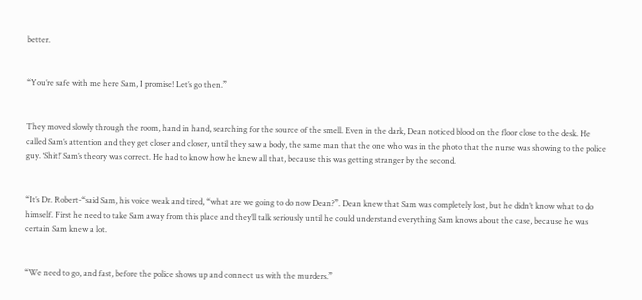better.


“You’re safe with me here Sam, I promise! Let’s go then.”


They moved slowly through the room, hand in hand, searching for the source of the smell. Even in the dark, Dean noticed blood on the floor close to the desk. He called Sam’s attention and they get closer and closer, until they saw a body, the same man that the one who was in the photo that the nurse was showing to the police guy. ‘Shit!’ Sam’s theory was correct. He had to know how he knew all that, because this was getting stranger by the second.


“It’s Dr. Robert-“said Sam, his voice weak and tired, “what are we going to do now Dean?”. Dean knew that Sam was completely lost, but he didn’t know what to do himself. First he need to take Sam away from this place and they’ll talk seriously until he could understand everything Sam knows about the case, because he was certain Sam knew a lot.


“We need to go, and fast, before the police shows up and connect us with the murders.”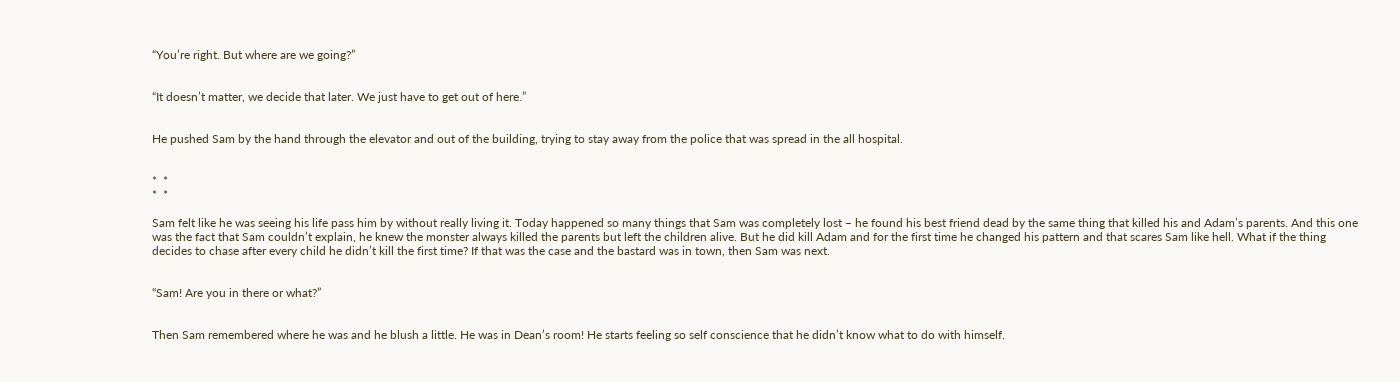“You’re right. But where are we going?”


“It doesn’t matter, we decide that later. We just have to get out of here.”


He pushed Sam by the hand through the elevator and out of the building, trying to stay away from the police that was spread in the all hospital.


*  *
*  *

Sam felt like he was seeing his life pass him by without really living it. Today happened so many things that Sam was completely lost – he found his best friend dead by the same thing that killed his and Adam’s parents. And this one was the fact that Sam couldn’t explain, he knew the monster always killed the parents but left the children alive. But he did kill Adam and for the first time he changed his pattern and that scares Sam like hell. What if the thing decides to chase after every child he didn’t kill the first time? If that was the case and the bastard was in town, then Sam was next.


“Sam! Are you in there or what?”


Then Sam remembered where he was and he blush a little. He was in Dean’s room! He starts feeling so self conscience that he didn’t know what to do with himself.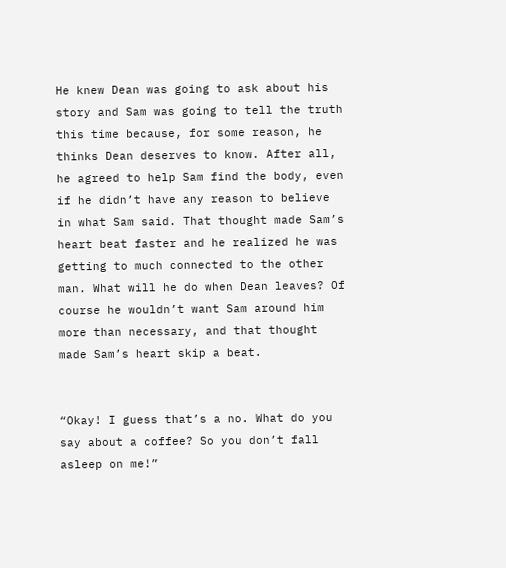He knew Dean was going to ask about his story and Sam was going to tell the truth this time because, for some reason, he thinks Dean deserves to know. After all, he agreed to help Sam find the body, even if he didn’t have any reason to believe in what Sam said. That thought made Sam’s heart beat faster and he realized he was getting to much connected to the other man. What will he do when Dean leaves? Of course he wouldn’t want Sam around him more than necessary, and that thought made Sam’s heart skip a beat.


“Okay! I guess that’s a no. What do you say about a coffee? So you don’t fall asleep on me!”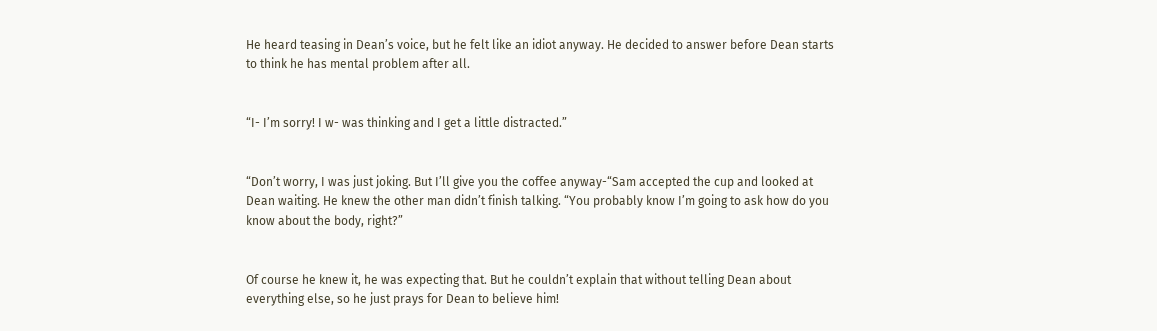He heard teasing in Dean’s voice, but he felt like an idiot anyway. He decided to answer before Dean starts to think he has mental problem after all.


“I- I’m sorry! I w- was thinking and I get a little distracted.”


“Don’t worry, I was just joking. But I’ll give you the coffee anyway-“Sam accepted the cup and looked at Dean waiting. He knew the other man didn’t finish talking. “You probably know I’m going to ask how do you know about the body, right?”


Of course he knew it, he was expecting that. But he couldn’t explain that without telling Dean about everything else, so he just prays for Dean to believe him!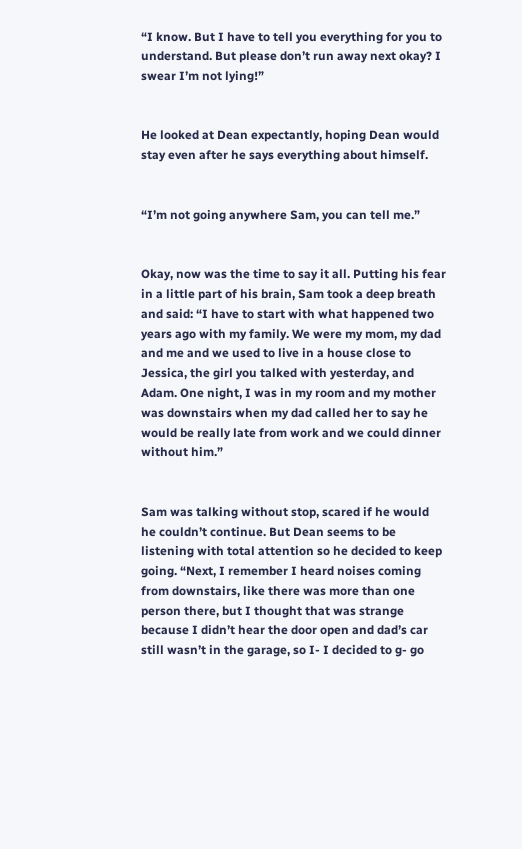“I know. But I have to tell you everything for you to understand. But please don’t run away next okay? I swear I’m not lying!”


He looked at Dean expectantly, hoping Dean would stay even after he says everything about himself.


“I’m not going anywhere Sam, you can tell me.”


Okay, now was the time to say it all. Putting his fear in a little part of his brain, Sam took a deep breath and said: “I have to start with what happened two years ago with my family. We were my mom, my dad and me and we used to live in a house close to Jessica, the girl you talked with yesterday, and Adam. One night, I was in my room and my mother was downstairs when my dad called her to say he would be really late from work and we could dinner without him.”


Sam was talking without stop, scared if he would he couldn’t continue. But Dean seems to be listening with total attention so he decided to keep going. “Next, I remember I heard noises coming from downstairs, like there was more than one person there, but I thought that was strange because I didn’t hear the door open and dad’s car still wasn’t in the garage, so I- I decided to g- go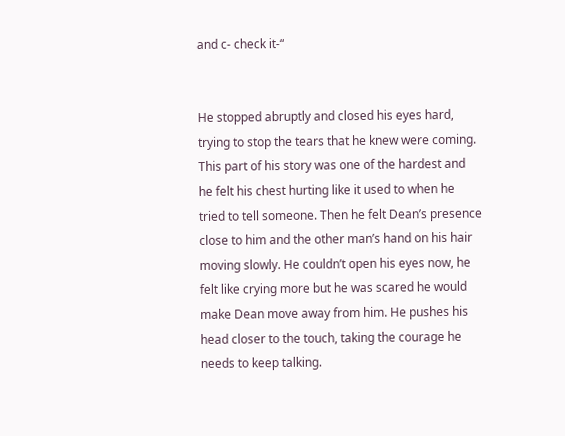and c- check it-“


He stopped abruptly and closed his eyes hard, trying to stop the tears that he knew were coming. This part of his story was one of the hardest and he felt his chest hurting like it used to when he tried to tell someone. Then he felt Dean’s presence close to him and the other man’s hand on his hair moving slowly. He couldn’t open his eyes now, he felt like crying more but he was scared he would make Dean move away from him. He pushes his head closer to the touch, taking the courage he needs to keep talking.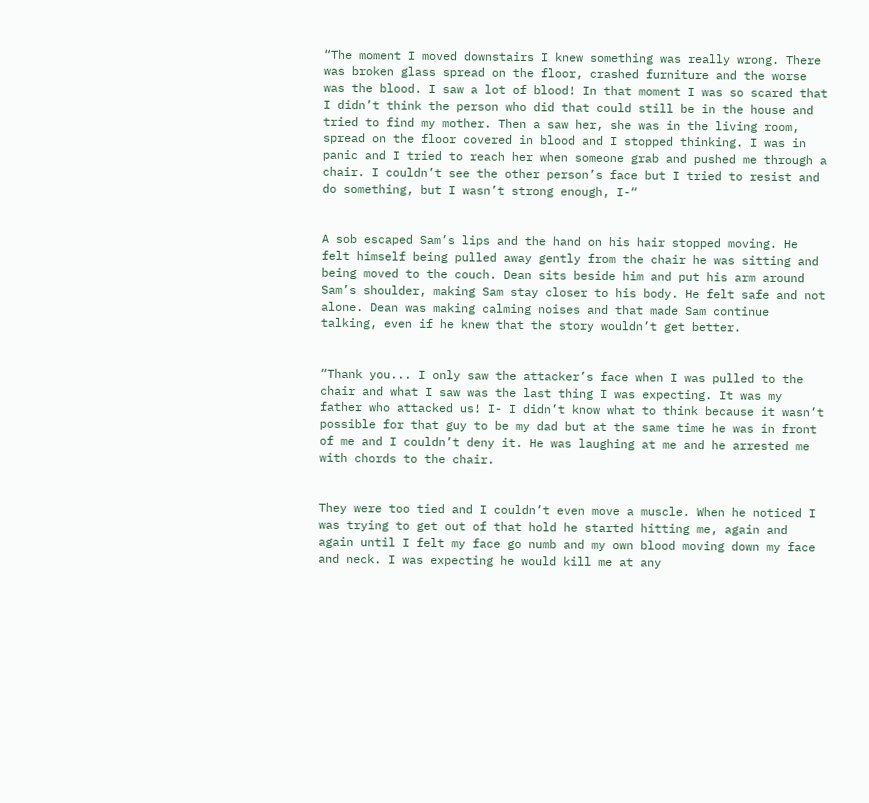“The moment I moved downstairs I knew something was really wrong. There was broken glass spread on the floor, crashed furniture and the worse was the blood. I saw a lot of blood! In that moment I was so scared that I didn’t think the person who did that could still be in the house and tried to find my mother. Then a saw her, she was in the living room, spread on the floor covered in blood and I stopped thinking. I was in panic and I tried to reach her when someone grab and pushed me through a chair. I couldn’t see the other person’s face but I tried to resist and do something, but I wasn’t strong enough, I-“


A sob escaped Sam’s lips and the hand on his hair stopped moving. He felt himself being pulled away gently from the chair he was sitting and being moved to the couch. Dean sits beside him and put his arm around Sam’s shoulder, making Sam stay closer to his body. He felt safe and not alone. Dean was making calming noises and that made Sam continue talking, even if he knew that the story wouldn’t get better.


“Thank you... I only saw the attacker’s face when I was pulled to the chair and what I saw was the last thing I was expecting. It was my father who attacked us! I- I didn’t know what to think because it wasn’t possible for that guy to be my dad but at the same time he was in front of me and I couldn’t deny it. He was laughing at me and he arrested me with chords to the chair.


They were too tied and I couldn’t even move a muscle. When he noticed I was trying to get out of that hold he started hitting me, again and again until I felt my face go numb and my own blood moving down my face and neck. I was expecting he would kill me at any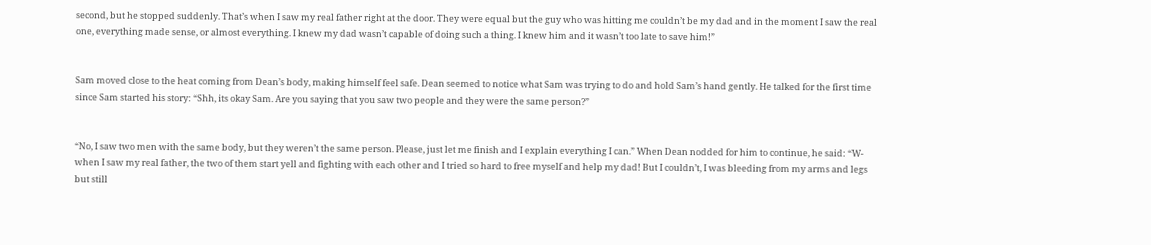second, but he stopped suddenly. That’s when I saw my real father right at the door. They were equal but the guy who was hitting me couldn’t be my dad and in the moment I saw the real one, everything made sense, or almost everything. I knew my dad wasn’t capable of doing such a thing. I knew him and it wasn’t too late to save him!”


Sam moved close to the heat coming from Dean’s body, making himself feel safe. Dean seemed to notice what Sam was trying to do and hold Sam’s hand gently. He talked for the first time since Sam started his story: “Shh, its okay Sam. Are you saying that you saw two people and they were the same person?”


“No, I saw two men with the same body, but they weren’t the same person. Please, just let me finish and I explain everything I can.” When Dean nodded for him to continue, he said: “W-when I saw my real father, the two of them start yell and fighting with each other and I tried so hard to free myself and help my dad! But I couldn’t, I was bleeding from my arms and legs but still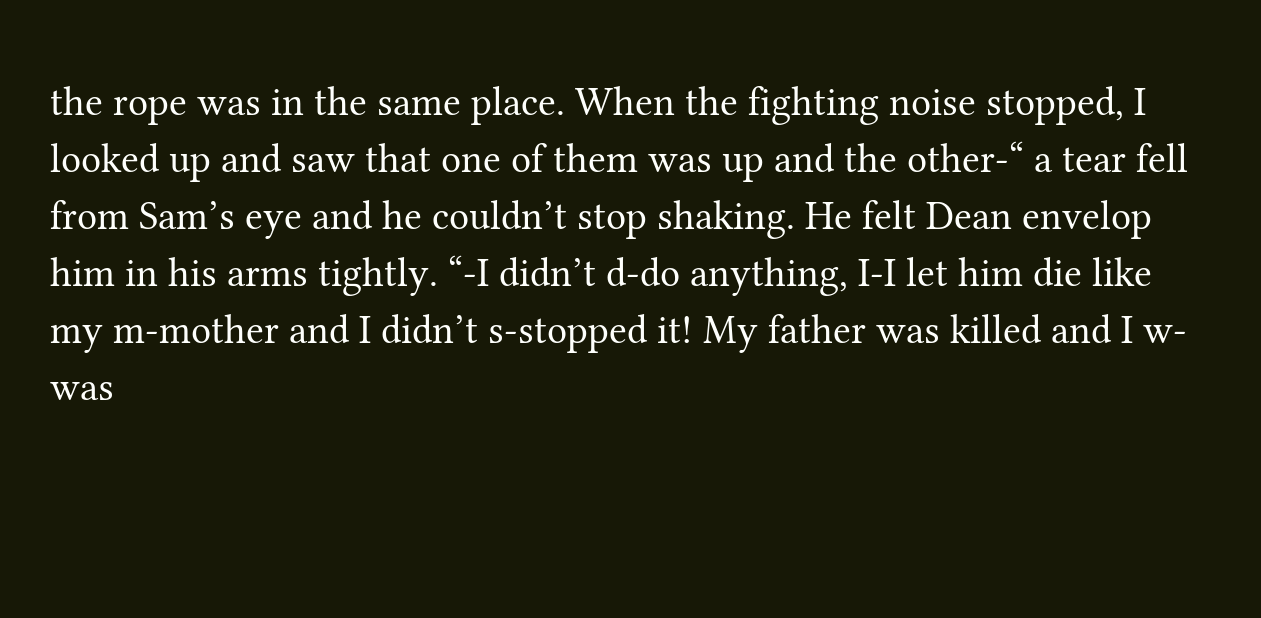the rope was in the same place. When the fighting noise stopped, I looked up and saw that one of them was up and the other-“ a tear fell from Sam’s eye and he couldn’t stop shaking. He felt Dean envelop him in his arms tightly. “-I didn’t d-do anything, I-I let him die like my m-mother and I didn’t s-stopped it! My father was killed and I w-was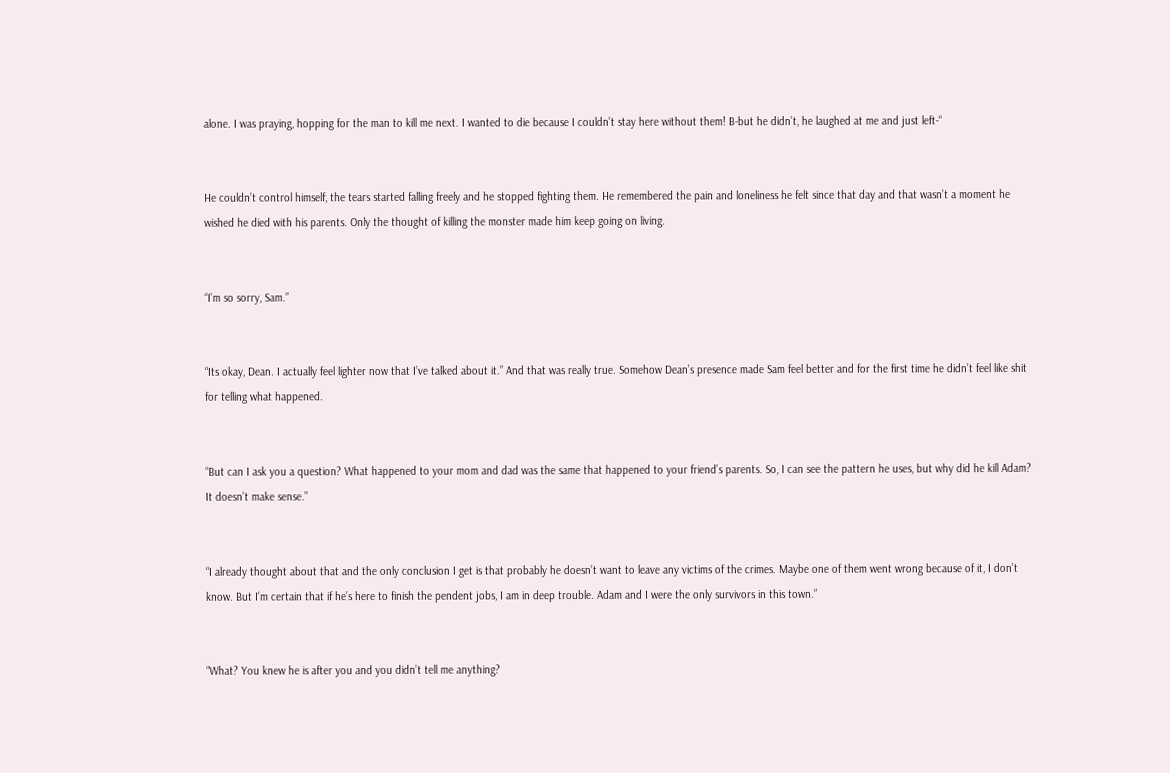alone. I was praying, hopping for the man to kill me next. I wanted to die because I couldn’t stay here without them! B-but he didn’t, he laughed at me and just left-“


He couldn’t control himself, the tears started falling freely and he stopped fighting them. He remembered the pain and loneliness he felt since that day and that wasn’t a moment he wished he died with his parents. Only the thought of killing the monster made him keep going on living.


“I’m so sorry, Sam.”


“Its okay, Dean. I actually feel lighter now that I’ve talked about it.” And that was really true. Somehow Dean’s presence made Sam feel better and for the first time he didn’t feel like shit for telling what happened.


“But can I ask you a question? What happened to your mom and dad was the same that happened to your friend’s parents. So, I can see the pattern he uses, but why did he kill Adam? It doesn’t make sense.”


“I already thought about that and the only conclusion I get is that probably he doesn’t want to leave any victims of the crimes. Maybe one of them went wrong because of it, I don’t know. But I’m certain that if he’s here to finish the pendent jobs, I am in deep trouble. Adam and I were the only survivors in this town.”


“What? You knew he is after you and you didn’t tell me anything?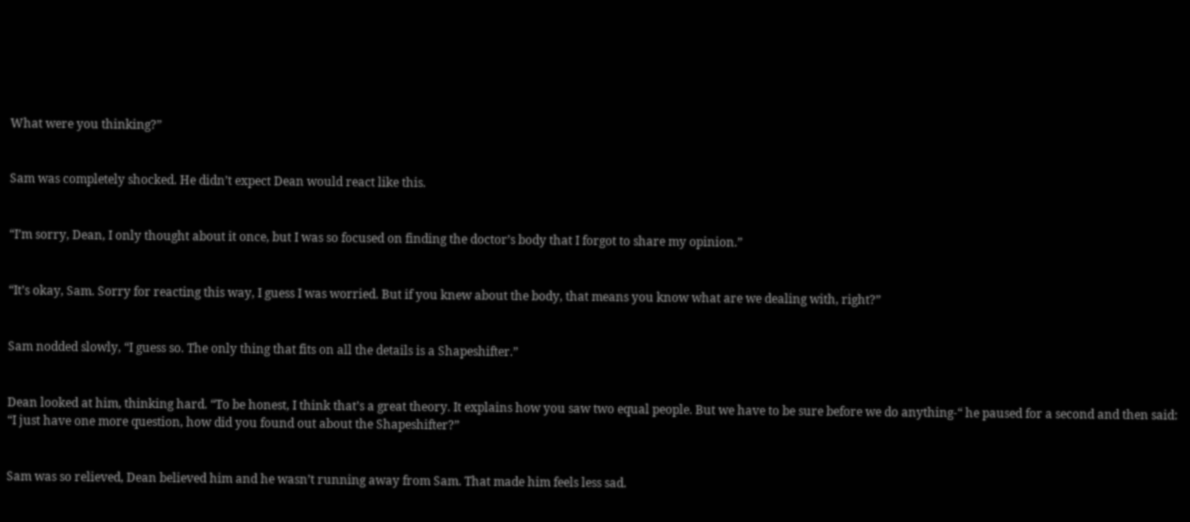What were you thinking?”


Sam was completely shocked. He didn’t expect Dean would react like this.


“I’m sorry, Dean, I only thought about it once, but I was so focused on finding the doctor’s body that I forgot to share my opinion.”


“It’s okay, Sam. Sorry for reacting this way, I guess I was worried. But if you knew about the body, that means you know what are we dealing with, right?”


Sam nodded slowly, “I guess so. The only thing that fits on all the details is a Shapeshifter.”


Dean looked at him, thinking hard. “To be honest, I think that’s a great theory. It explains how you saw two equal people. But we have to be sure before we do anything-“ he paused for a second and then said: “I just have one more question, how did you found out about the Shapeshifter?”


Sam was so relieved, Dean believed him and he wasn’t running away from Sam. That made him feels less sad.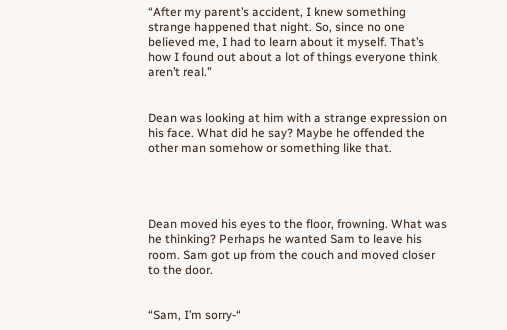“After my parent’s accident, I knew something strange happened that night. So, since no one believed me, I had to learn about it myself. That’s how I found out about a lot of things everyone think aren’t real.”


Dean was looking at him with a strange expression on his face. What did he say? Maybe he offended the other man somehow or something like that.




Dean moved his eyes to the floor, frowning. What was he thinking? Perhaps he wanted Sam to leave his room. Sam got up from the couch and moved closer to the door.


“Sam, I’m sorry-“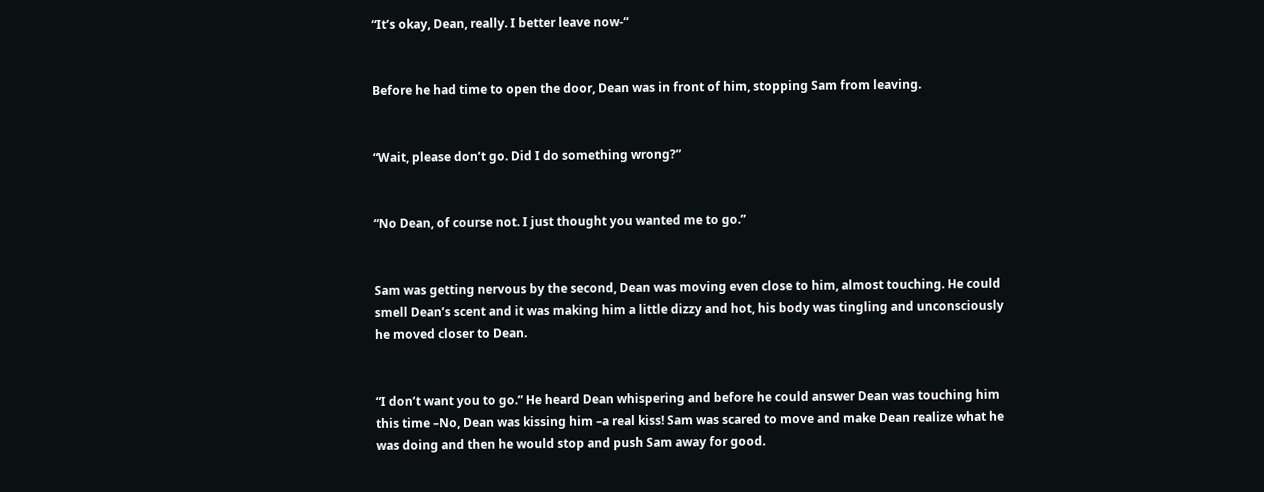“It’s okay, Dean, really. I better leave now-“


Before he had time to open the door, Dean was in front of him, stopping Sam from leaving.


“Wait, please don’t go. Did I do something wrong?”


“No Dean, of course not. I just thought you wanted me to go.”


Sam was getting nervous by the second, Dean was moving even close to him, almost touching. He could smell Dean’s scent and it was making him a little dizzy and hot, his body was tingling and unconsciously he moved closer to Dean.


“I don’t want you to go.” He heard Dean whispering and before he could answer Dean was touching him this time –No, Dean was kissing him –a real kiss! Sam was scared to move and make Dean realize what he was doing and then he would stop and push Sam away for good.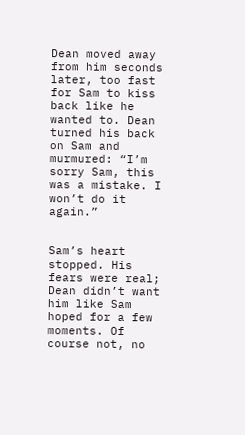Dean moved away from him seconds later, too fast for Sam to kiss back like he wanted to. Dean turned his back on Sam and murmured: “I’m sorry Sam, this was a mistake. I won’t do it again.”


Sam’s heart stopped. His fears were real; Dean didn’t want him like Sam hoped for a few moments. Of course not, no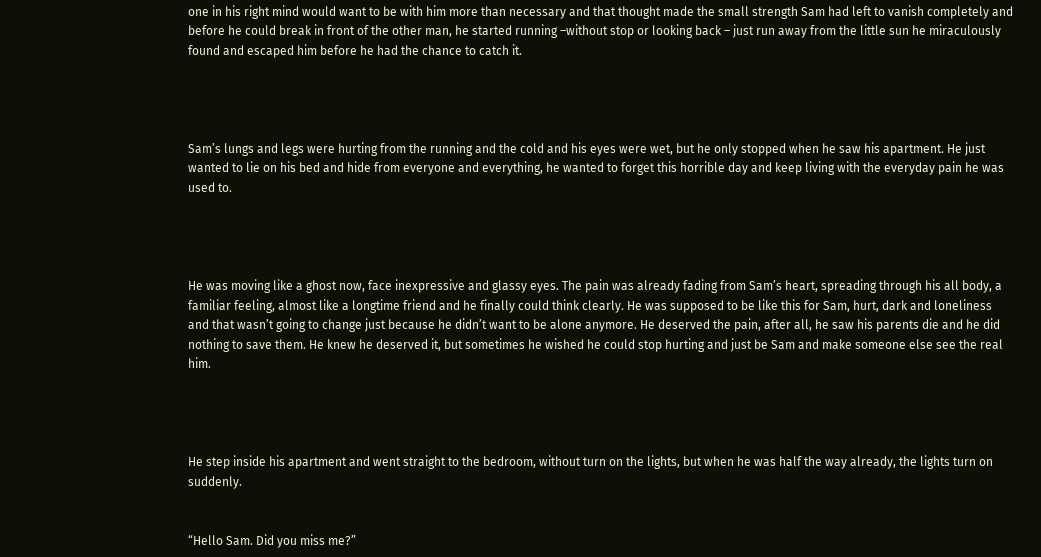one in his right mind would want to be with him more than necessary and that thought made the small strength Sam had left to vanish completely and before he could break in front of the other man, he started running –without stop or looking back – just run away from the little sun he miraculously found and escaped him before he had the chance to catch it.




Sam’s lungs and legs were hurting from the running and the cold and his eyes were wet, but he only stopped when he saw his apartment. He just wanted to lie on his bed and hide from everyone and everything, he wanted to forget this horrible day and keep living with the everyday pain he was used to.




He was moving like a ghost now, face inexpressive and glassy eyes. The pain was already fading from Sam’s heart, spreading through his all body, a familiar feeling, almost like a longtime friend and he finally could think clearly. He was supposed to be like this for Sam, hurt, dark and loneliness and that wasn’t going to change just because he didn’t want to be alone anymore. He deserved the pain, after all, he saw his parents die and he did nothing to save them. He knew he deserved it, but sometimes he wished he could stop hurting and just be Sam and make someone else see the real him.




He step inside his apartment and went straight to the bedroom, without turn on the lights, but when he was half the way already, the lights turn on suddenly.


“Hello Sam. Did you miss me?”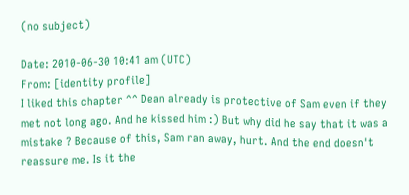(no subject)

Date: 2010-06-30 10:41 am (UTC)
From: [identity profile]
I liked this chapter ^^ Dean already is protective of Sam even if they met not long ago. And he kissed him :) But why did he say that it was a mistake ? Because of this, Sam ran away, hurt. And the end doesn't reassure me. Is it the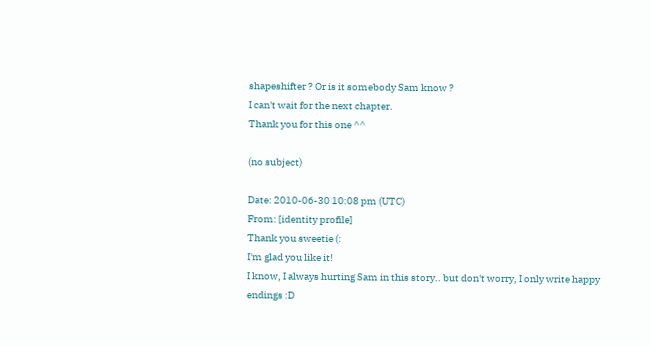shapeshifter ? Or is it somebody Sam know ?
I can't wait for the next chapter.
Thank you for this one ^^

(no subject)

Date: 2010-06-30 10:08 pm (UTC)
From: [identity profile]
Thank you sweetie (:
I'm glad you like it!
I know, I always hurting Sam in this story.. but don't worry, I only write happy endings :D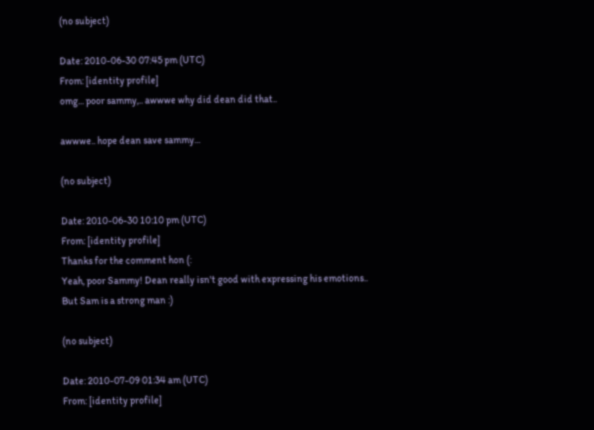(no subject)

Date: 2010-06-30 07:45 pm (UTC)
From: [identity profile]
omg... poor sammy,.. awwwe why did dean did that..

awwwe.. hope dean save sammy...

(no subject)

Date: 2010-06-30 10:10 pm (UTC)
From: [identity profile]
Thanks for the comment hon (:
Yeah, poor Sammy! Dean really isn't good with expressing his emotions..
But Sam is a strong man :)

(no subject)

Date: 2010-07-09 01:34 am (UTC)
From: [identity profile]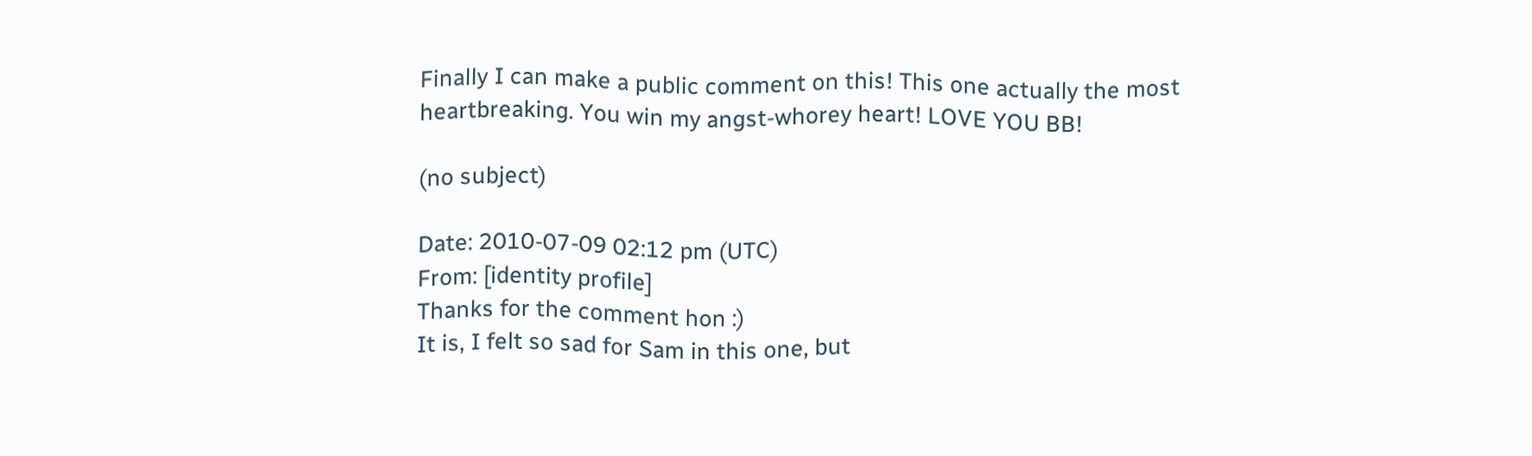Finally I can make a public comment on this! This one actually the most heartbreaking. You win my angst-whorey heart! LOVE YOU BB!

(no subject)

Date: 2010-07-09 02:12 pm (UTC)
From: [identity profile]
Thanks for the comment hon :)
It is, I felt so sad for Sam in this one, but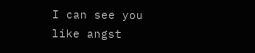I can see you like angst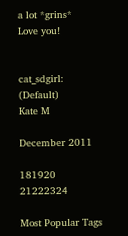a lot *grins*
Love you!


cat_sdgirl: (Default)
Kate M

December 2011

181920 21222324

Most Popular Tags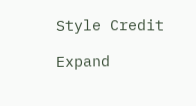Style Credit

Expand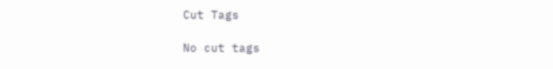Cut Tags

No cut tags